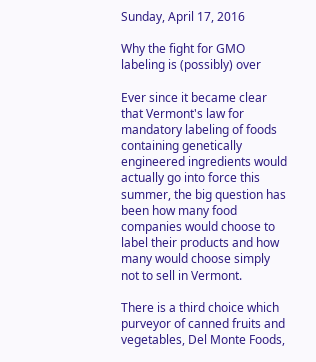Sunday, April 17, 2016

Why the fight for GMO labeling is (possibly) over

Ever since it became clear that Vermont's law for mandatory labeling of foods containing genetically engineered ingredients would actually go into force this summer, the big question has been how many food companies would choose to label their products and how many would choose simply not to sell in Vermont.

There is a third choice which purveyor of canned fruits and vegetables, Del Monte Foods,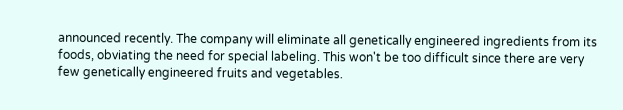announced recently. The company will eliminate all genetically engineered ingredients from its foods, obviating the need for special labeling. This won't be too difficult since there are very few genetically engineered fruits and vegetables.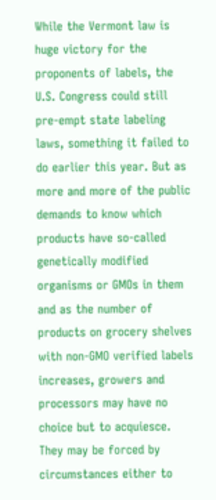While the Vermont law is huge victory for the proponents of labels, the U.S. Congress could still pre-empt state labeling laws, something it failed to do earlier this year. But as more and more of the public demands to know which products have so-called genetically modified organisms or GMOs in them and as the number of products on grocery shelves with non-GMO verified labels increases, growers and processors may have no choice but to acquiesce. They may be forced by circumstances either to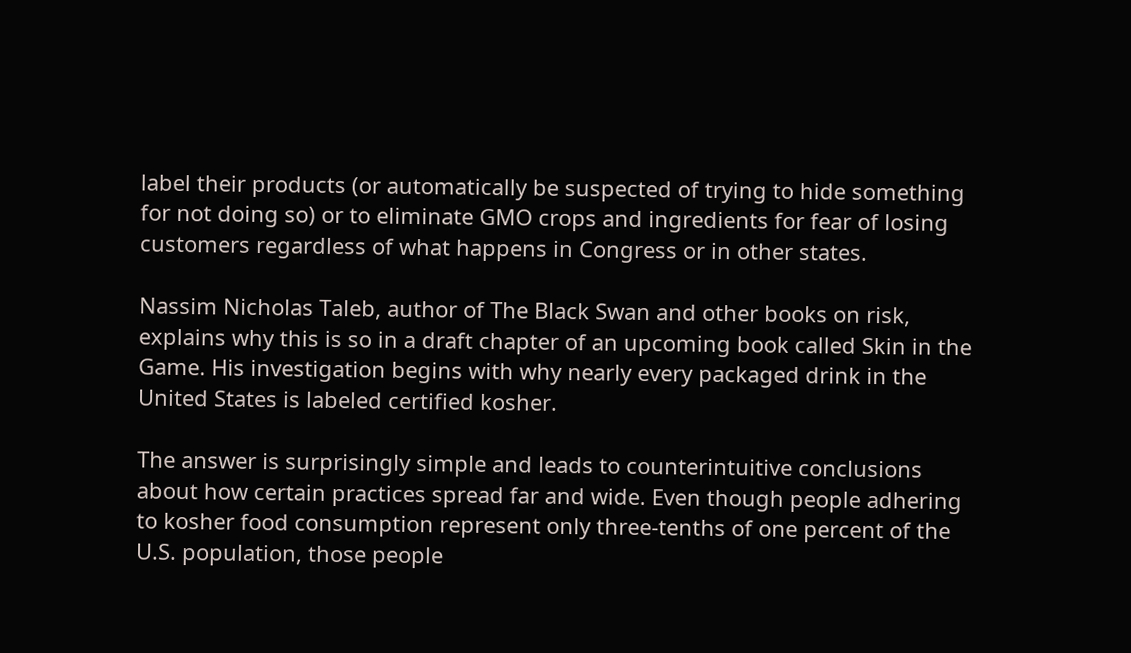label their products (or automatically be suspected of trying to hide something for not doing so) or to eliminate GMO crops and ingredients for fear of losing customers regardless of what happens in Congress or in other states.

Nassim Nicholas Taleb, author of The Black Swan and other books on risk, explains why this is so in a draft chapter of an upcoming book called Skin in the Game. His investigation begins with why nearly every packaged drink in the United States is labeled certified kosher.

The answer is surprisingly simple and leads to counterintuitive conclusions about how certain practices spread far and wide. Even though people adhering to kosher food consumption represent only three-tenths of one percent of the U.S. population, those people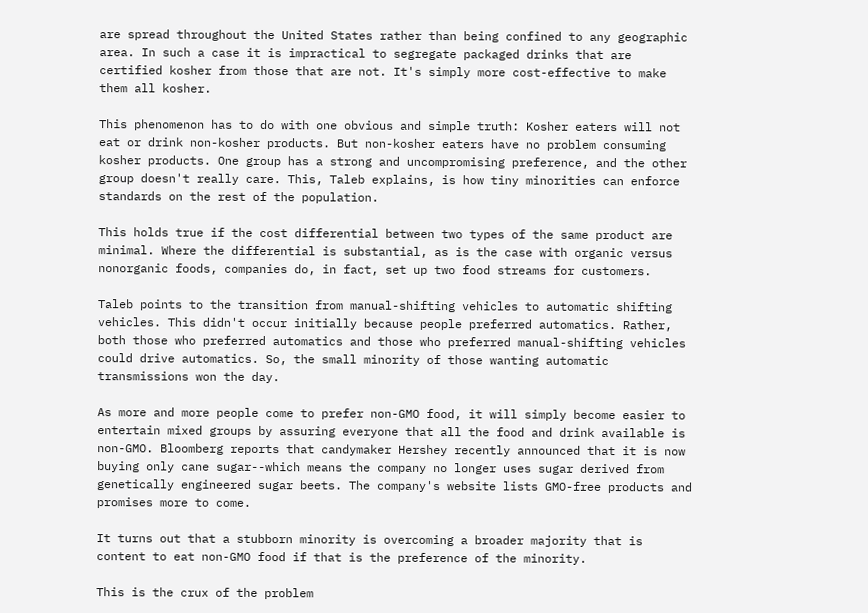are spread throughout the United States rather than being confined to any geographic area. In such a case it is impractical to segregate packaged drinks that are certified kosher from those that are not. It's simply more cost-effective to make them all kosher.

This phenomenon has to do with one obvious and simple truth: Kosher eaters will not eat or drink non-kosher products. But non-kosher eaters have no problem consuming kosher products. One group has a strong and uncompromising preference, and the other group doesn't really care. This, Taleb explains, is how tiny minorities can enforce standards on the rest of the population.

This holds true if the cost differential between two types of the same product are minimal. Where the differential is substantial, as is the case with organic versus nonorganic foods, companies do, in fact, set up two food streams for customers.

Taleb points to the transition from manual-shifting vehicles to automatic shifting vehicles. This didn't occur initially because people preferred automatics. Rather, both those who preferred automatics and those who preferred manual-shifting vehicles could drive automatics. So, the small minority of those wanting automatic transmissions won the day.

As more and more people come to prefer non-GMO food, it will simply become easier to entertain mixed groups by assuring everyone that all the food and drink available is non-GMO. Bloomberg reports that candymaker Hershey recently announced that it is now buying only cane sugar--which means the company no longer uses sugar derived from genetically engineered sugar beets. The company's website lists GMO-free products and promises more to come.

It turns out that a stubborn minority is overcoming a broader majority that is content to eat non-GMO food if that is the preference of the minority.

This is the crux of the problem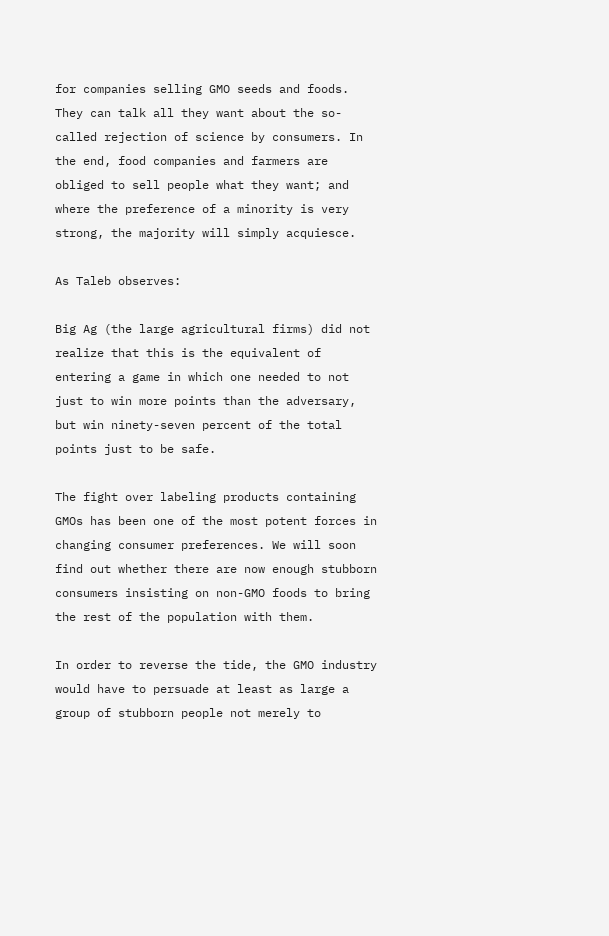for companies selling GMO seeds and foods. They can talk all they want about the so-called rejection of science by consumers. In the end, food companies and farmers are obliged to sell people what they want; and where the preference of a minority is very strong, the majority will simply acquiesce.

As Taleb observes:

Big Ag (the large agricultural firms) did not realize that this is the equivalent of entering a game in which one needed to not just to win more points than the adversary, but win ninety-seven percent of the total points just to be safe.

The fight over labeling products containing GMOs has been one of the most potent forces in changing consumer preferences. We will soon find out whether there are now enough stubborn consumers insisting on non-GMO foods to bring the rest of the population with them.

In order to reverse the tide, the GMO industry would have to persuade at least as large a group of stubborn people not merely to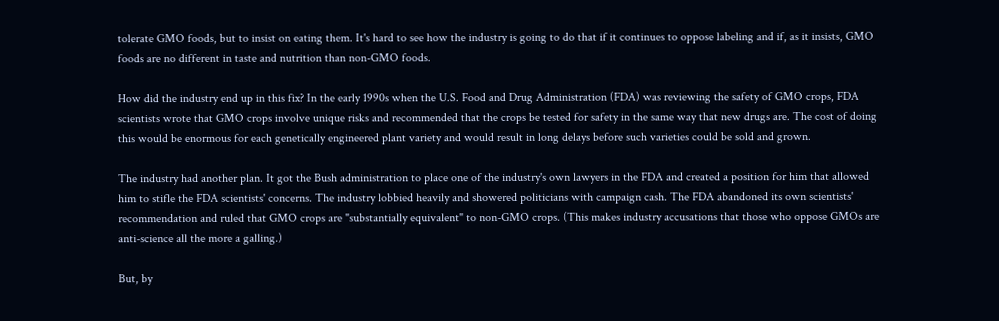tolerate GMO foods, but to insist on eating them. It's hard to see how the industry is going to do that if it continues to oppose labeling and if, as it insists, GMO foods are no different in taste and nutrition than non-GMO foods.

How did the industry end up in this fix? In the early 1990s when the U.S. Food and Drug Administration (FDA) was reviewing the safety of GMO crops, FDA scientists wrote that GMO crops involve unique risks and recommended that the crops be tested for safety in the same way that new drugs are. The cost of doing this would be enormous for each genetically engineered plant variety and would result in long delays before such varieties could be sold and grown.

The industry had another plan. It got the Bush administration to place one of the industry's own lawyers in the FDA and created a position for him that allowed him to stifle the FDA scientists' concerns. The industry lobbied heavily and showered politicians with campaign cash. The FDA abandoned its own scientists' recommendation and ruled that GMO crops are "substantially equivalent" to non-GMO crops. (This makes industry accusations that those who oppose GMOs are anti-science all the more a galling.)

But, by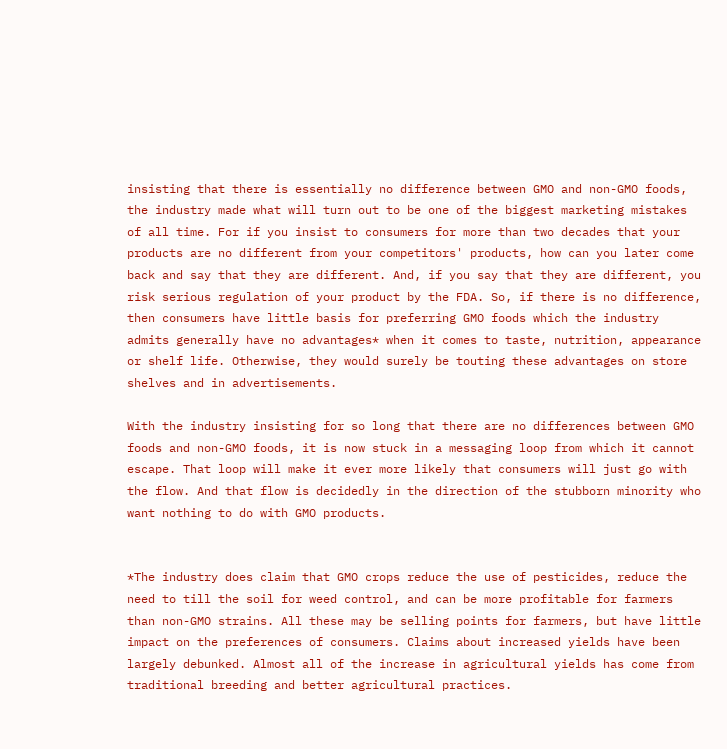insisting that there is essentially no difference between GMO and non-GMO foods, the industry made what will turn out to be one of the biggest marketing mistakes of all time. For if you insist to consumers for more than two decades that your products are no different from your competitors' products, how can you later come back and say that they are different. And, if you say that they are different, you risk serious regulation of your product by the FDA. So, if there is no difference, then consumers have little basis for preferring GMO foods which the industry admits generally have no advantages* when it comes to taste, nutrition, appearance or shelf life. Otherwise, they would surely be touting these advantages on store shelves and in advertisements.

With the industry insisting for so long that there are no differences between GMO foods and non-GMO foods, it is now stuck in a messaging loop from which it cannot escape. That loop will make it ever more likely that consumers will just go with the flow. And that flow is decidedly in the direction of the stubborn minority who want nothing to do with GMO products.


*The industry does claim that GMO crops reduce the use of pesticides, reduce the need to till the soil for weed control, and can be more profitable for farmers than non-GMO strains. All these may be selling points for farmers, but have little impact on the preferences of consumers. Claims about increased yields have been largely debunked. Almost all of the increase in agricultural yields has come from traditional breeding and better agricultural practices.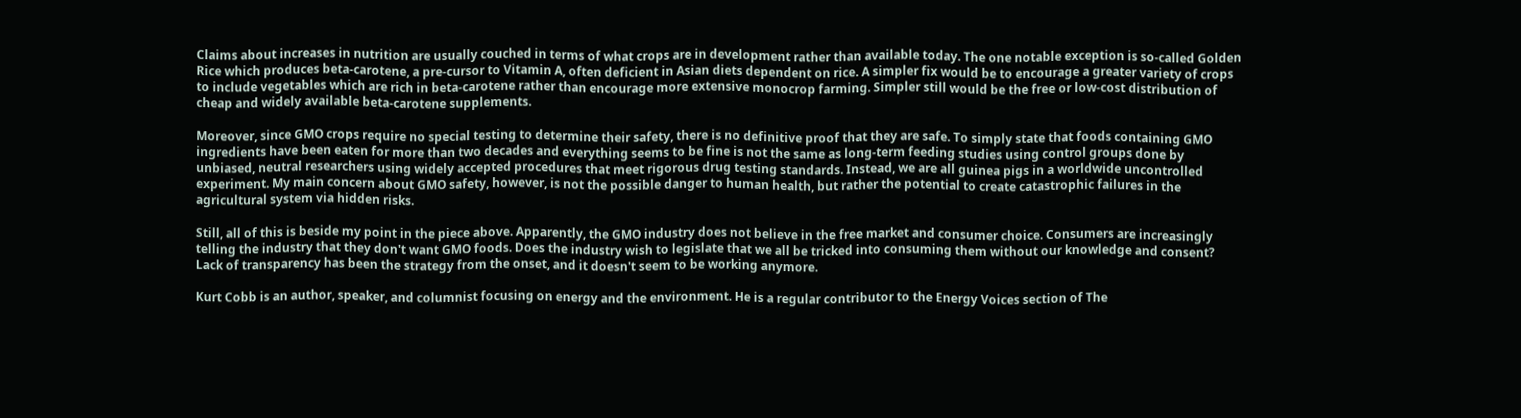Claims about increases in nutrition are usually couched in terms of what crops are in development rather than available today. The one notable exception is so-called Golden Rice which produces beta-carotene, a pre-cursor to Vitamin A, often deficient in Asian diets dependent on rice. A simpler fix would be to encourage a greater variety of crops to include vegetables which are rich in beta-carotene rather than encourage more extensive monocrop farming. Simpler still would be the free or low-cost distribution of cheap and widely available beta-carotene supplements.

Moreover, since GMO crops require no special testing to determine their safety, there is no definitive proof that they are safe. To simply state that foods containing GMO ingredients have been eaten for more than two decades and everything seems to be fine is not the same as long-term feeding studies using control groups done by unbiased, neutral researchers using widely accepted procedures that meet rigorous drug testing standards. Instead, we are all guinea pigs in a worldwide uncontrolled experiment. My main concern about GMO safety, however, is not the possible danger to human health, but rather the potential to create catastrophic failures in the agricultural system via hidden risks.

Still, all of this is beside my point in the piece above. Apparently, the GMO industry does not believe in the free market and consumer choice. Consumers are increasingly telling the industry that they don't want GMO foods. Does the industry wish to legislate that we all be tricked into consuming them without our knowledge and consent? Lack of transparency has been the strategy from the onset, and it doesn't seem to be working anymore.

Kurt Cobb is an author, speaker, and columnist focusing on energy and the environment. He is a regular contributor to the Energy Voices section of The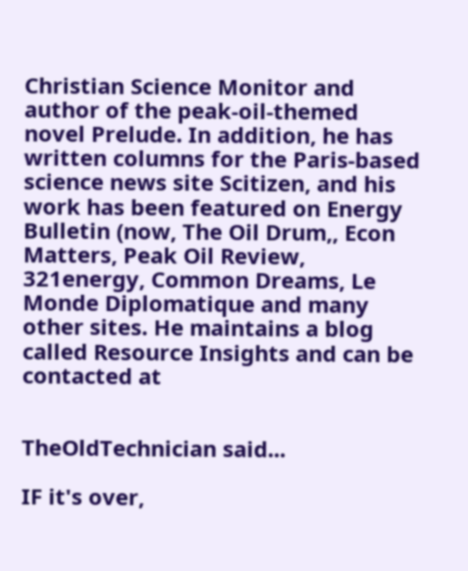Christian Science Monitor and author of the peak-oil-themed novel Prelude. In addition, he has written columns for the Paris-based science news site Scitizen, and his work has been featured on Energy Bulletin (now, The Oil Drum,, Econ Matters, Peak Oil Review, 321energy, Common Dreams, Le Monde Diplomatique and many other sites. He maintains a blog called Resource Insights and can be contacted at


TheOldTechnician said...

IF it's over,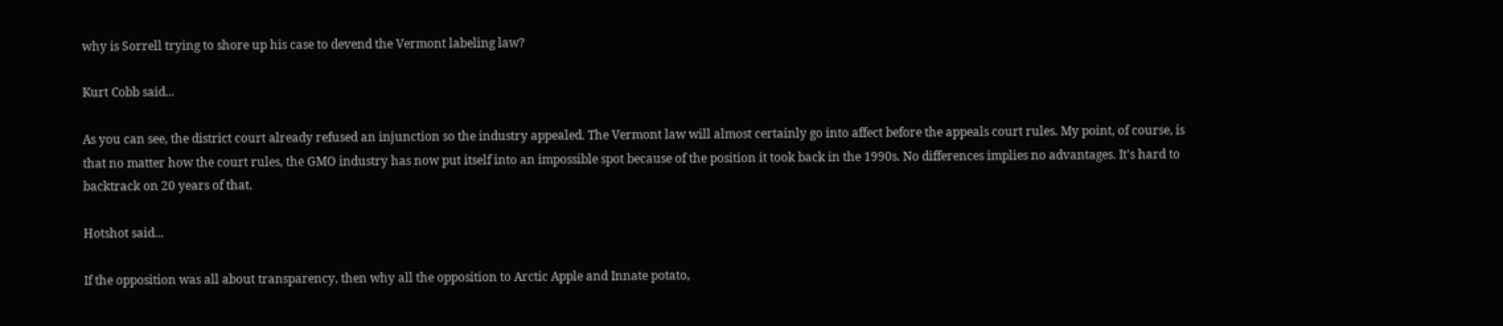why is Sorrell trying to shore up his case to devend the Vermont labeling law?

Kurt Cobb said...

As you can see, the district court already refused an injunction so the industry appealed. The Vermont law will almost certainly go into affect before the appeals court rules. My point, of course, is that no matter how the court rules, the GMO industry has now put itself into an impossible spot because of the position it took back in the 1990s. No differences implies no advantages. It's hard to backtrack on 20 years of that.

Hotshot said...

If the opposition was all about transparency, then why all the opposition to Arctic Apple and Innate potato,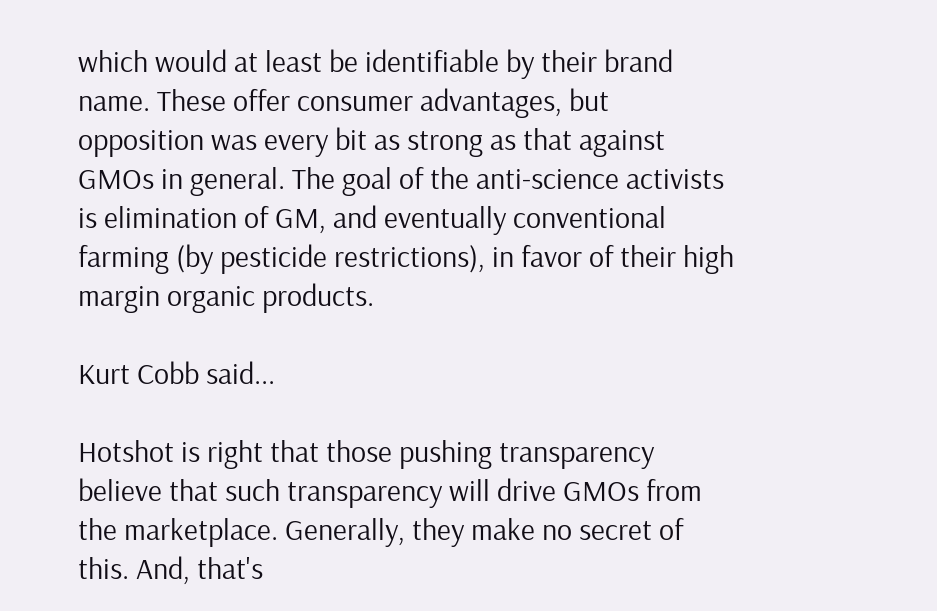which would at least be identifiable by their brand name. These offer consumer advantages, but opposition was every bit as strong as that against GMOs in general. The goal of the anti-science activists is elimination of GM, and eventually conventional farming (by pesticide restrictions), in favor of their high margin organic products.

Kurt Cobb said...

Hotshot is right that those pushing transparency believe that such transparency will drive GMOs from the marketplace. Generally, they make no secret of this. And, that's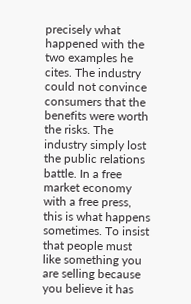precisely what happened with the two examples he cites. The industry could not convince consumers that the benefits were worth the risks. The industry simply lost the public relations battle. In a free market economy with a free press, this is what happens sometimes. To insist that people must like something you are selling because you believe it has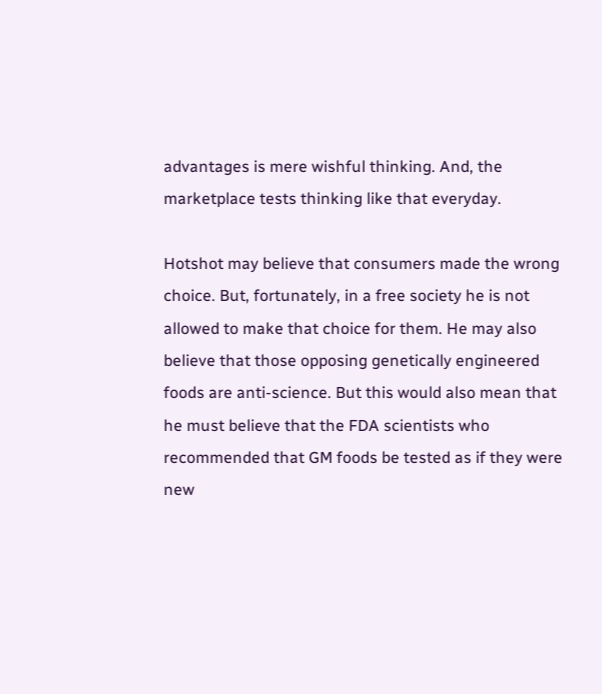advantages is mere wishful thinking. And, the marketplace tests thinking like that everyday.

Hotshot may believe that consumers made the wrong choice. But, fortunately, in a free society he is not allowed to make that choice for them. He may also believe that those opposing genetically engineered foods are anti-science. But this would also mean that he must believe that the FDA scientists who recommended that GM foods be tested as if they were new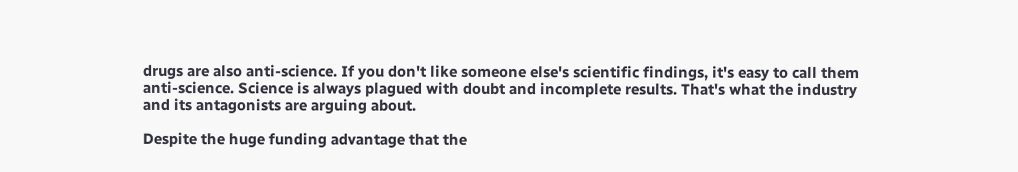drugs are also anti-science. If you don't like someone else's scientific findings, it's easy to call them anti-science. Science is always plagued with doubt and incomplete results. That's what the industry and its antagonists are arguing about.

Despite the huge funding advantage that the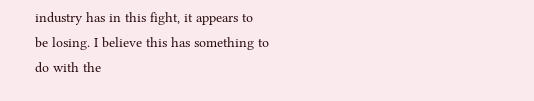industry has in this fight, it appears to be losing. I believe this has something to do with the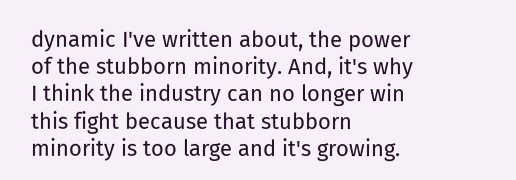dynamic I've written about, the power of the stubborn minority. And, it's why I think the industry can no longer win this fight because that stubborn minority is too large and it's growing.